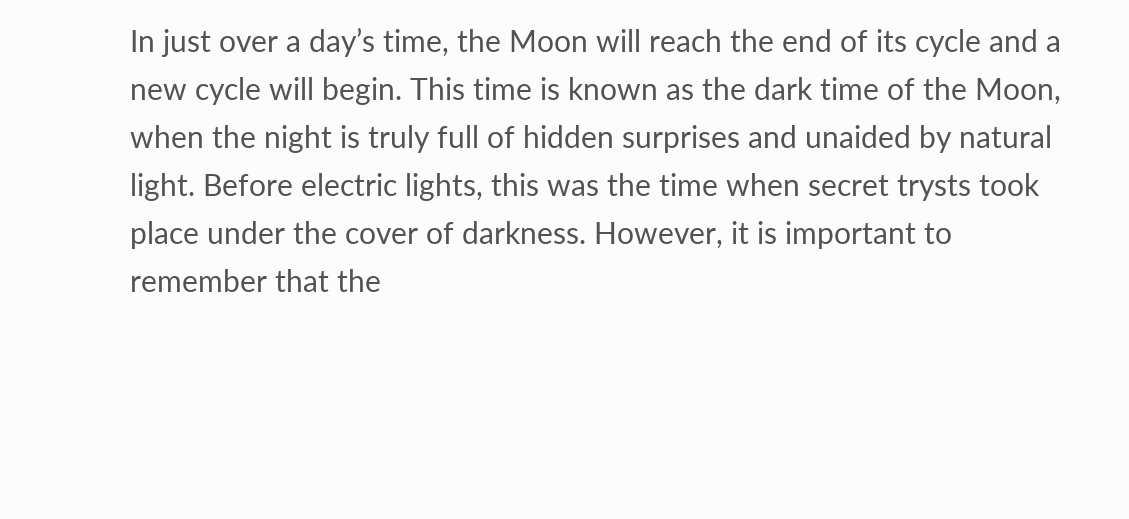In just over a day’s time, the Moon will reach the end of its cycle and a new cycle will begin. This time is known as the dark time of the Moon, when the night is truly full of hidden surprises and unaided by natural light. Before electric lights, this was the time when secret trysts took place under the cover of darkness. However, it is important to remember that the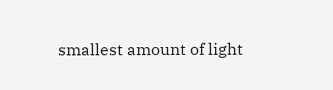smallest amount of light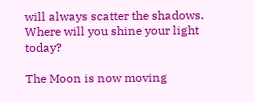will always scatter the shadows. Where will you shine your light today?

The Moon is now moving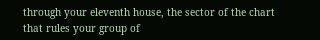through your eleventh house, the sector of the chart that rules your group of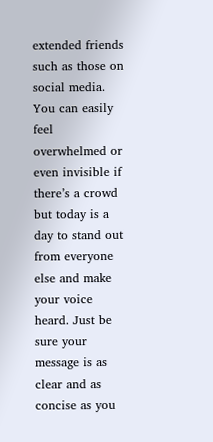extended friends such as those on social media. You can easily feel overwhelmed or even invisible if there’s a crowd but today is a day to stand out from everyone else and make your voice heard. Just be sure your message is as clear and as concise as you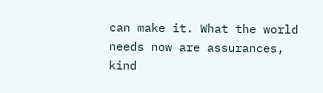can make it. What the world needs now are assurances, kind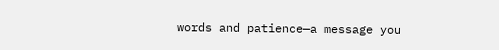words and patience—a message you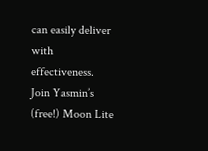can easily deliver with effectiveness.
Join Yasmin’s (free!) Moon Lite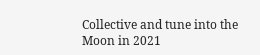Collective and tune into the Moon in 2021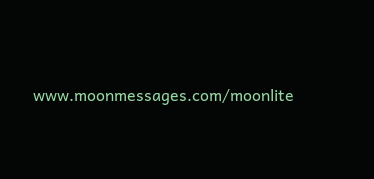www.moonmessages.com/moonlite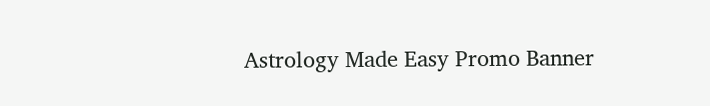Astrology Made Easy Promo Banner